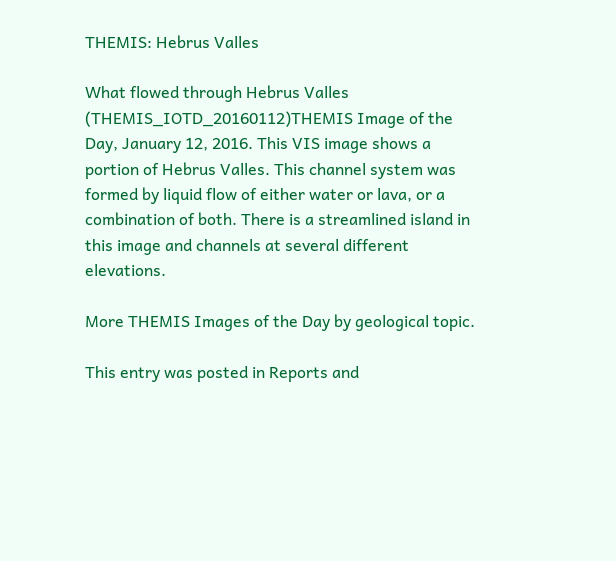THEMIS: Hebrus Valles

What flowed through Hebrus Valles (THEMIS_IOTD_20160112)THEMIS Image of the Day, January 12, 2016. This VIS image shows a portion of Hebrus Valles. This channel system was formed by liquid flow of either water or lava, or a combination of both. There is a streamlined island in this image and channels at several different elevations.

More THEMIS Images of the Day by geological topic.

This entry was posted in Reports and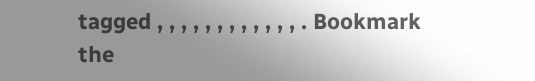tagged , , , , , , , , , , , , . Bookmark the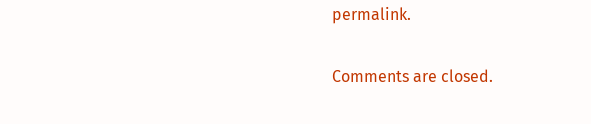permalink.

Comments are closed.